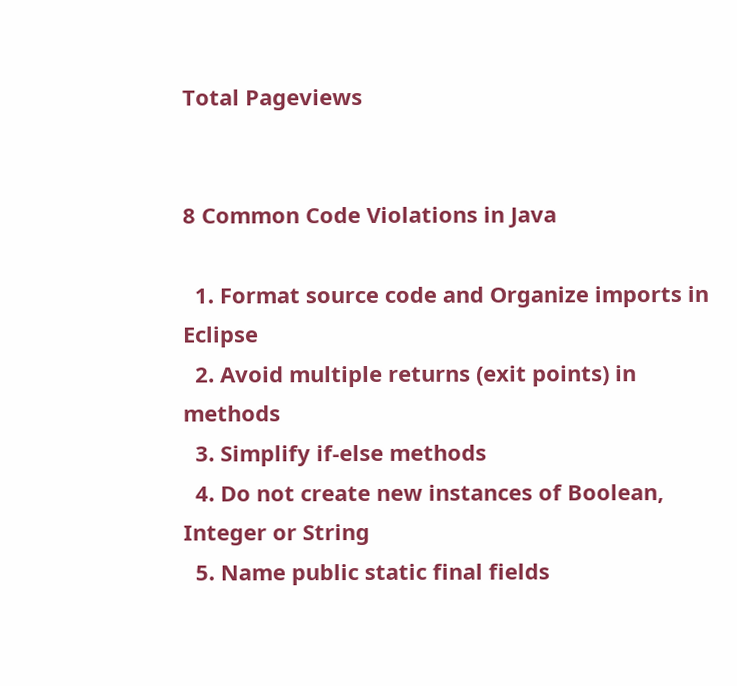Total Pageviews


8 Common Code Violations in Java

  1. Format source code and Organize imports in Eclipse
  2. Avoid multiple returns (exit points) in methods
  3. Simplify if-else methods
  4. Do not create new instances of Boolean, Integer or String
  5. Name public static final fields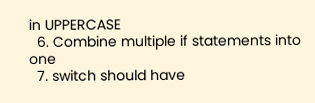in UPPERCASE
  6. Combine multiple if statements into one
  7. switch should have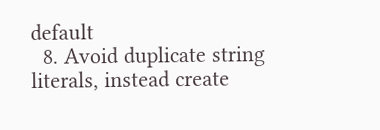default
  8. Avoid duplicate string literals, instead create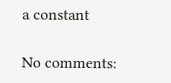a constant

No comments: